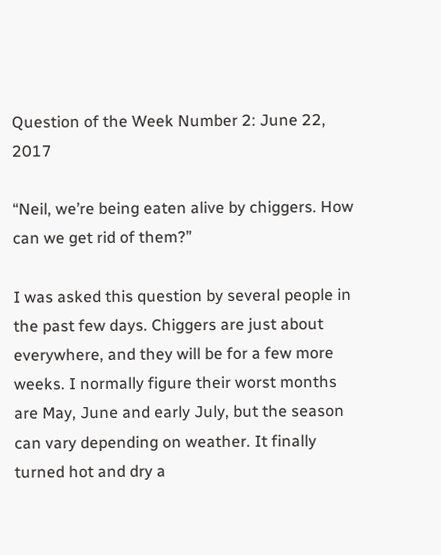Question of the Week Number 2: June 22, 2017

“Neil, we’re being eaten alive by chiggers. How can we get rid of them?”

I was asked this question by several people in the past few days. Chiggers are just about everywhere, and they will be for a few more weeks. I normally figure their worst months are May, June and early July, but the season can vary depending on weather. It finally turned hot and dry a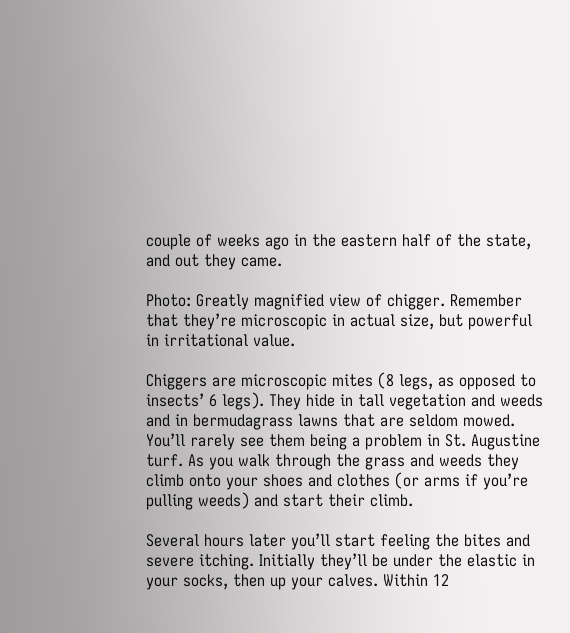couple of weeks ago in the eastern half of the state, and out they came.

Photo: Greatly magnified view of chigger. Remember that they’re microscopic in actual size, but powerful in irritational value.

Chiggers are microscopic mites (8 legs, as opposed to insects’ 6 legs). They hide in tall vegetation and weeds and in bermudagrass lawns that are seldom mowed. You’ll rarely see them being a problem in St. Augustine turf. As you walk through the grass and weeds they climb onto your shoes and clothes (or arms if you’re pulling weeds) and start their climb.

Several hours later you’ll start feeling the bites and severe itching. Initially they’ll be under the elastic in your socks, then up your calves. Within 12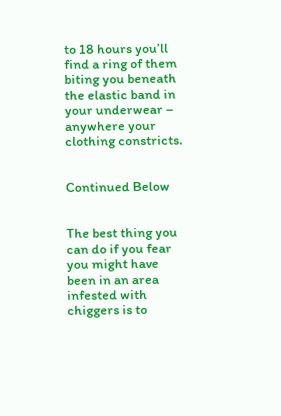to 18 hours you’ll find a ring of them biting you beneath the elastic band in your underwear – anywhere your clothing constricts.


Continued Below


The best thing you can do if you fear you might have been in an area infested with chiggers is to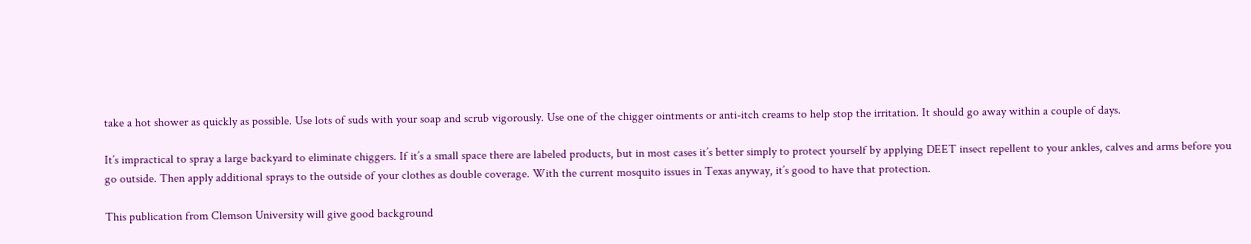take a hot shower as quickly as possible. Use lots of suds with your soap and scrub vigorously. Use one of the chigger ointments or anti-itch creams to help stop the irritation. It should go away within a couple of days.

It’s impractical to spray a large backyard to eliminate chiggers. If it’s a small space there are labeled products, but in most cases it’s better simply to protect yourself by applying DEET insect repellent to your ankles, calves and arms before you go outside. Then apply additional sprays to the outside of your clothes as double coverage. With the current mosquito issues in Texas anyway, it’s good to have that protection.

This publication from Clemson University will give good background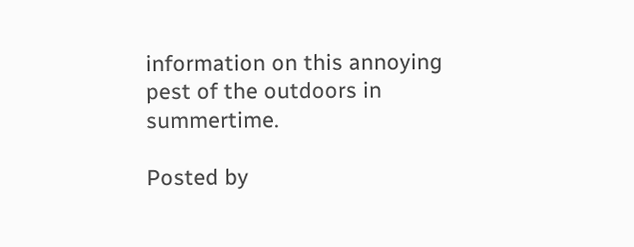information on this annoying pest of the outdoors in summertime.

Posted by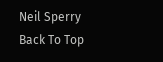Neil Sperry
Back To Top